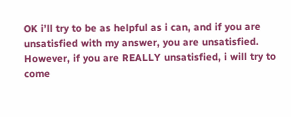OK i’ll try to be as helpful as i can, and if you are unsatisfied with my answer, you are unsatisfied.
However, if you are REALLY unsatisfied, i will try to come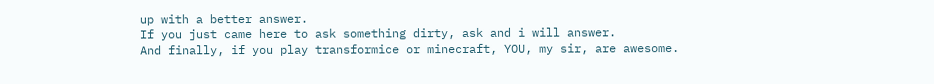up with a better answer.
If you just came here to ask something dirty, ask and i will answer.
And finally, if you play transformice or minecraft, YOU, my sir, are awesome.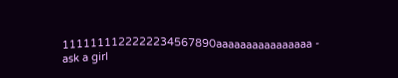1111111122222234567890aaaaaaaaaaaaaaaa - ask a girl